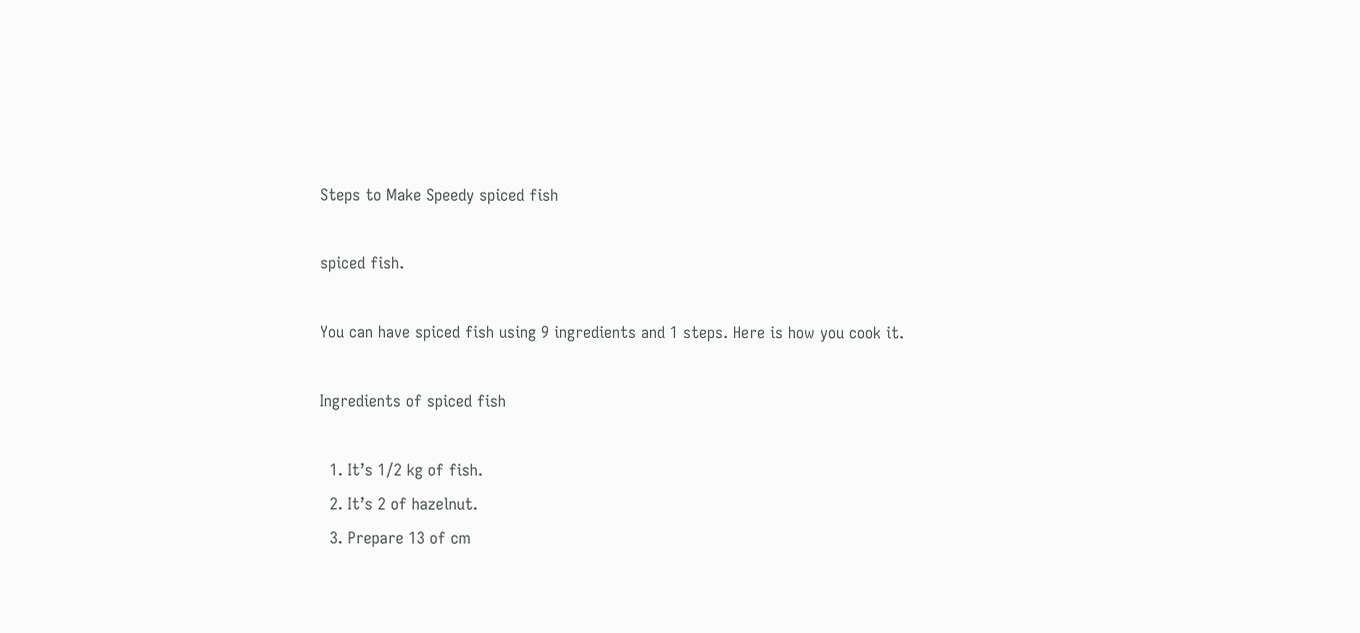Steps to Make Speedy spiced fish

spiced fish.

You can have spiced fish using 9 ingredients and 1 steps. Here is how you cook it.

Ingredients of spiced fish

  1. It’s 1/2 kg of fish.
  2. It’s 2 of hazelnut.
  3. Prepare 13 of cm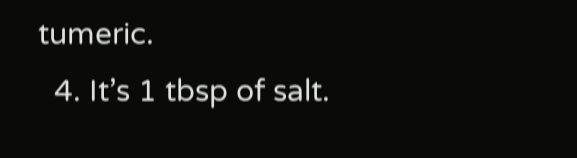tumeric.
  4. It’s 1 tbsp of salt.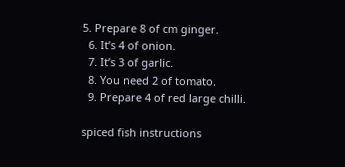5. Prepare 8 of cm ginger.
  6. It’s 4 of onion.
  7. It’s 3 of garlic.
  8. You need 2 of tomato.
  9. Prepare 4 of red large chilli.

spiced fish instructions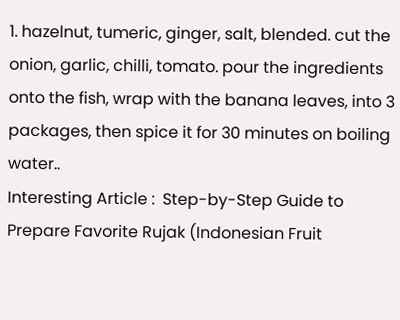1. hazelnut, tumeric, ginger, salt, blended. cut the onion, garlic, chilli, tomato. pour the ingredients onto the fish, wrap with the banana leaves, into 3 packages, then spice it for 30 minutes on boiling water..
Interesting Article :  Step-by-Step Guide to Prepare Favorite Rujak (Indonesian Fruit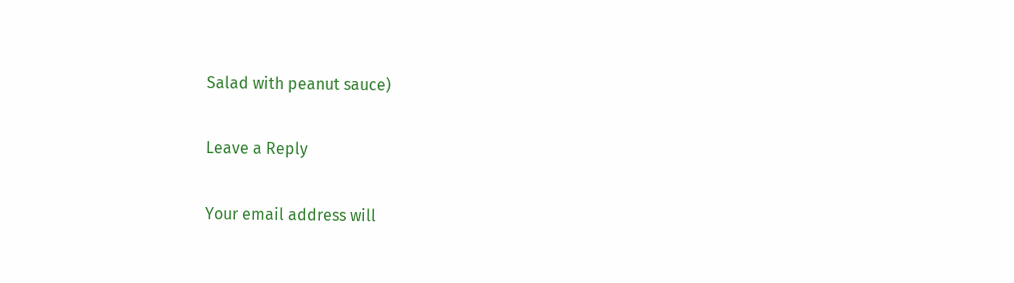Salad with peanut sauce)

Leave a Reply

Your email address will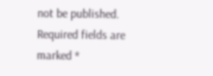not be published. Required fields are marked *